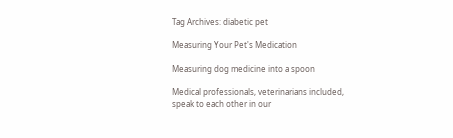Tag Archives: diabetic pet

Measuring Your Pet's Medication

Measuring dog medicine into a spoon

Medical professionals, veterinarians included, speak to each other in our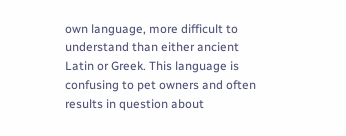own language, more difficult to understand than either ancient Latin or Greek. This language is confusing to pet owners and often results in question about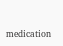medication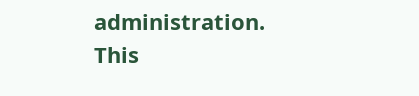administration. This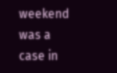weekend was a case in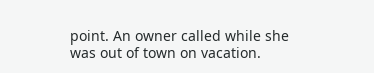point. An owner called while she was out of town on vacation.